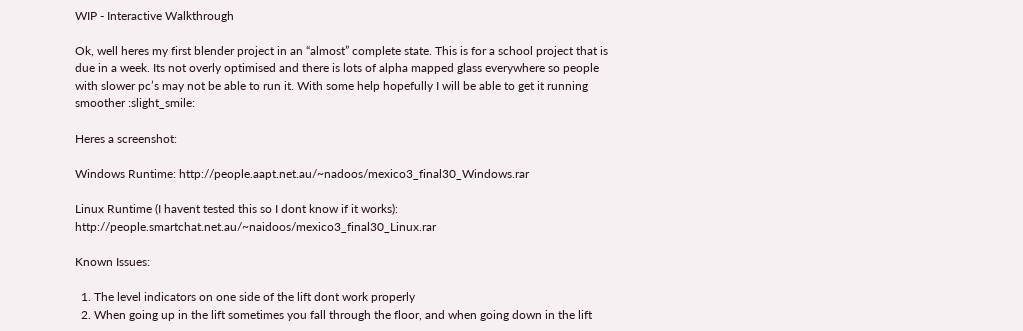WIP - Interactive Walkthrough

Ok, well heres my first blender project in an “almost” complete state. This is for a school project that is due in a week. Its not overly optimised and there is lots of alpha mapped glass everywhere so people with slower pc’s may not be able to run it. With some help hopefully I will be able to get it running smoother :slight_smile:

Heres a screenshot:

Windows Runtime: http://people.aapt.net.au/~nadoos/mexico3_final30_Windows.rar

Linux Runtime (I havent tested this so I dont know if it works): http://people.smartchat.net.au/~naidoos/mexico3_final30_Linux.rar

Known Issues:

  1. The level indicators on one side of the lift dont work properly
  2. When going up in the lift sometimes you fall through the floor, and when going down in the lift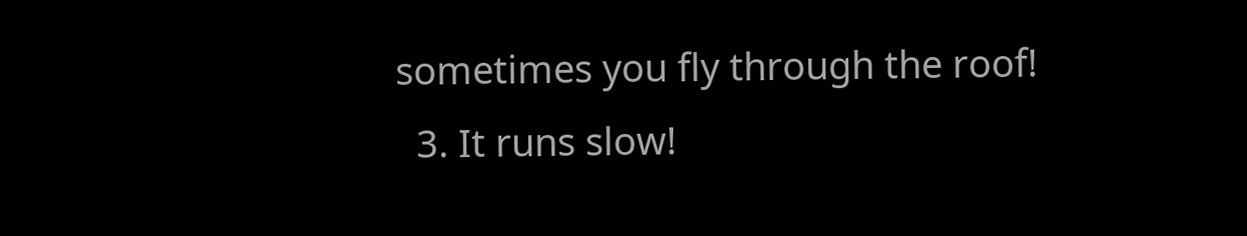sometimes you fly through the roof!
  3. It runs slow!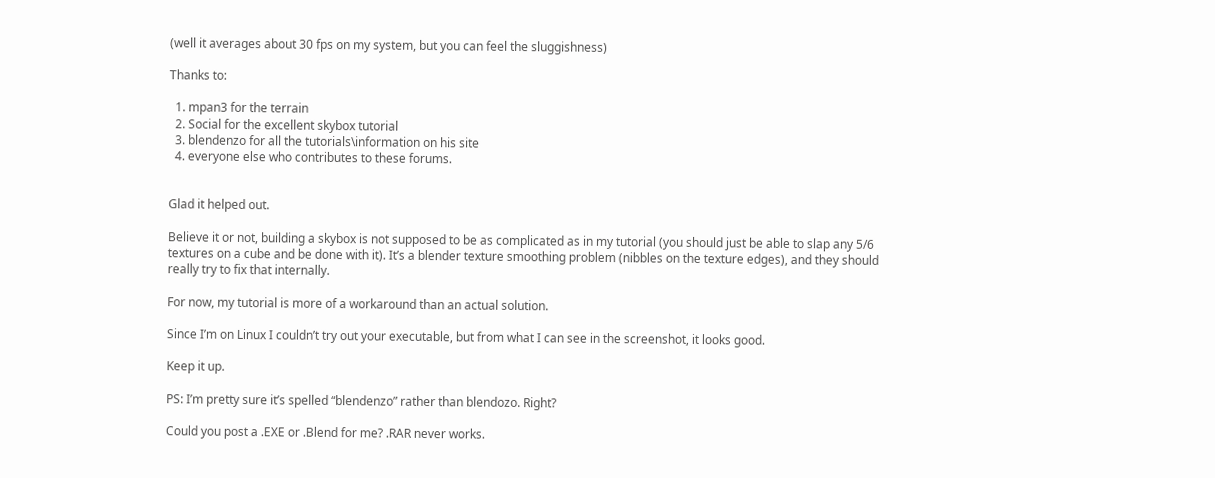(well it averages about 30 fps on my system, but you can feel the sluggishness)

Thanks to:

  1. mpan3 for the terrain
  2. Social for the excellent skybox tutorial
  3. blendenzo for all the tutorials\information on his site
  4. everyone else who contributes to these forums.


Glad it helped out.

Believe it or not, building a skybox is not supposed to be as complicated as in my tutorial (you should just be able to slap any 5/6 textures on a cube and be done with it). It’s a blender texture smoothing problem (nibbles on the texture edges), and they should really try to fix that internally.

For now, my tutorial is more of a workaround than an actual solution.

Since I’m on Linux I couldn’t try out your executable, but from what I can see in the screenshot, it looks good.

Keep it up.

PS: I’m pretty sure it’s spelled “blendenzo” rather than blendozo. Right?

Could you post a .EXE or .Blend for me? .RAR never works.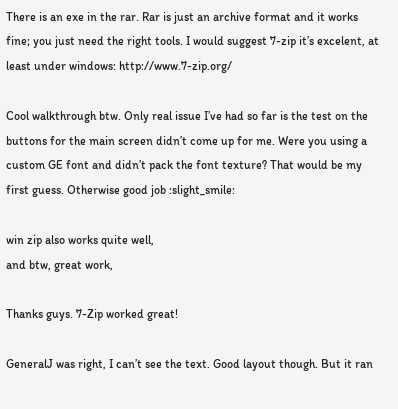There is an exe in the rar. Rar is just an archive format and it works fine; you just need the right tools. I would suggest 7-zip it’s excelent, at least under windows: http://www.7-zip.org/

Cool walkthrough btw. Only real issue I’ve had so far is the test on the buttons for the main screen didn’t come up for me. Were you using a custom GE font and didn’t pack the font texture? That would be my first guess. Otherwise good job :slight_smile:

win zip also works quite well,
and btw, great work,

Thanks guys. 7-Zip worked great!

GeneralJ was right, I can’t see the text. Good layout though. But it ran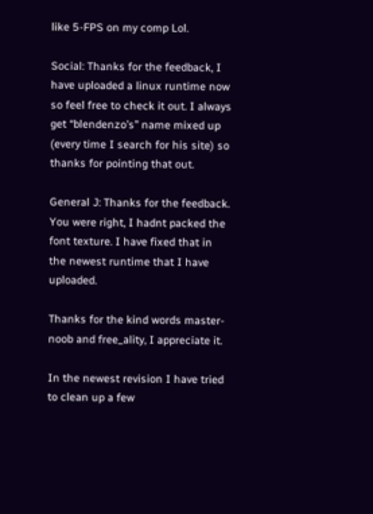like 5-FPS on my comp Lol.

Social: Thanks for the feedback, I have uploaded a linux runtime now so feel free to check it out. I always get “blendenzo’s” name mixed up (every time I search for his site) so thanks for pointing that out.

General J: Thanks for the feedback. You were right, I hadnt packed the font texture. I have fixed that in the newest runtime that I have uploaded.

Thanks for the kind words master-noob and free_ality, I appreciate it.

In the newest revision I have tried to clean up a few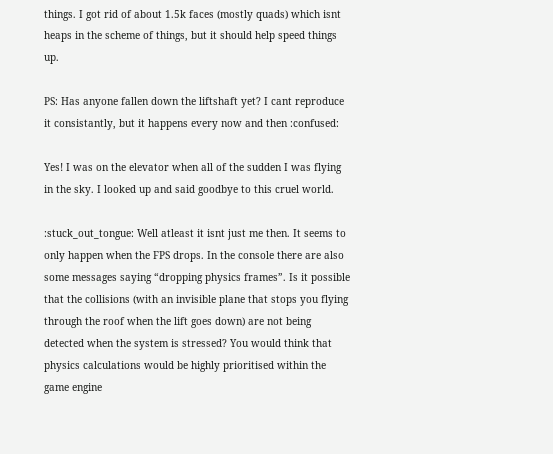things. I got rid of about 1.5k faces (mostly quads) which isnt heaps in the scheme of things, but it should help speed things up.

PS: Has anyone fallen down the liftshaft yet? I cant reproduce it consistantly, but it happens every now and then :confused:

Yes! I was on the elevator when all of the sudden I was flying in the sky. I looked up and said goodbye to this cruel world.

:stuck_out_tongue: Well atleast it isnt just me then. It seems to only happen when the FPS drops. In the console there are also some messages saying “dropping physics frames”. Is it possible that the collisions (with an invisible plane that stops you flying through the roof when the lift goes down) are not being detected when the system is stressed? You would think that physics calculations would be highly prioritised within the game engine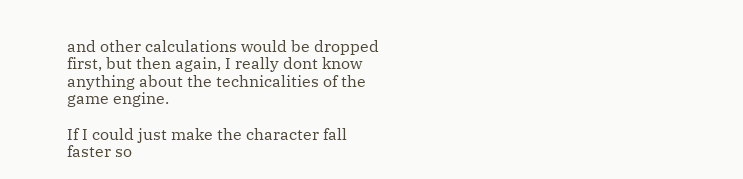and other calculations would be dropped first, but then again, I really dont know anything about the technicalities of the game engine.

If I could just make the character fall faster so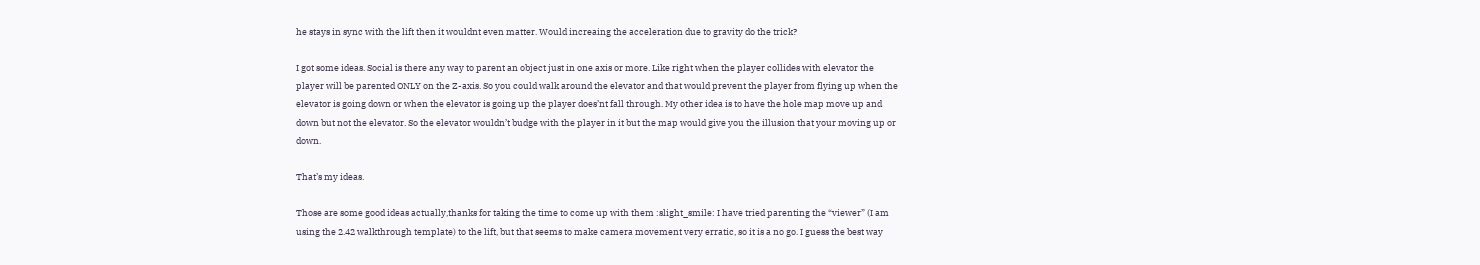he stays in sync with the lift then it wouldnt even matter. Would increaing the acceleration due to gravity do the trick?

I got some ideas. Social is there any way to parent an object just in one axis or more. Like right when the player collides with elevator the player will be parented ONLY on the Z-axis. So you could walk around the elevator and that would prevent the player from flying up when the elevator is going down or when the elevator is going up the player does’nt fall through. My other idea is to have the hole map move up and down but not the elevator. So the elevator wouldn’t budge with the player in it but the map would give you the illusion that your moving up or down.

That’s my ideas.

Those are some good ideas actually,thanks for taking the time to come up with them :slight_smile: I have tried parenting the “viewer” (I am using the 2.42 walkthrough template) to the lift, but that seems to make camera movement very erratic, so it is a no go. I guess the best way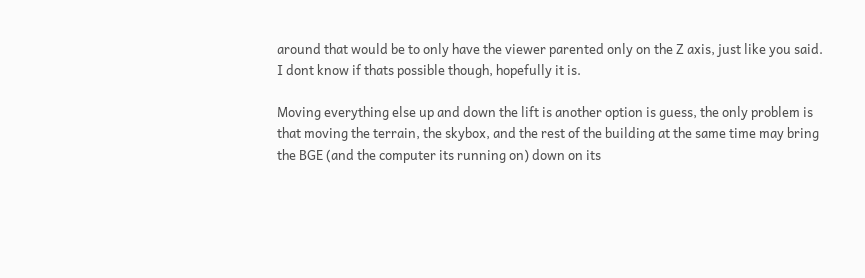around that would be to only have the viewer parented only on the Z axis, just like you said. I dont know if thats possible though, hopefully it is.

Moving everything else up and down the lift is another option is guess, the only problem is that moving the terrain, the skybox, and the rest of the building at the same time may bring the BGE (and the computer its running on) down on its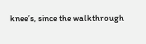knee’s, since the walkthrough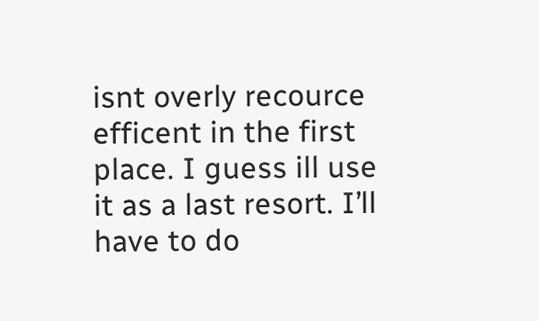isnt overly recource efficent in the first place. I guess ill use it as a last resort. I’ll have to do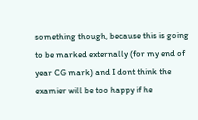something though, because this is going to be marked externally (for my end of year CG mark) and I dont think the examier will be too happy if he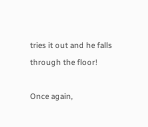tries it out and he falls through the floor!

Once again,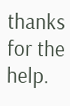thanks for the help.